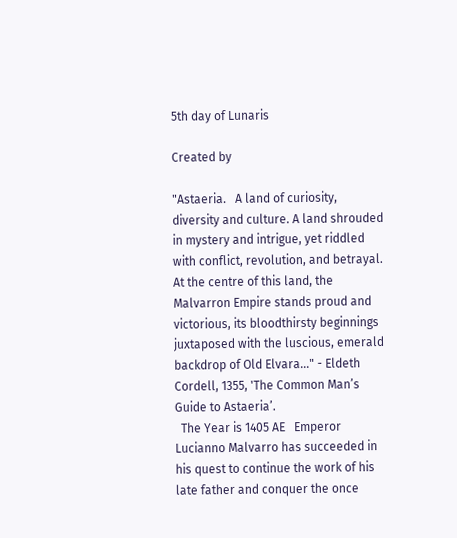5th day of Lunaris

Created by

"Astaeria.   A land of curiosity, diversity and culture. A land shrouded in mystery and intrigue, yet riddled with conflict, revolution, and betrayal.   At the centre of this land, the Malvarron Empire stands proud and victorious, its bloodthirsty beginnings juxtaposed with the luscious, emerald backdrop of Old Elvara..." - Eldeth Cordell, 1355, 'The Common Man’s Guide to Astaeria’.
  The Year is 1405 AE   Emperor Lucianno Malvarro has succeeded in his quest to continue the work of his late father and conquer the once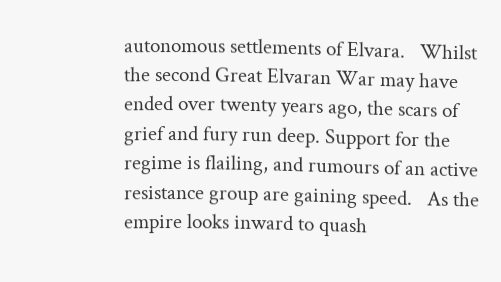autonomous settlements of Elvara.   Whilst the second Great Elvaran War may have ended over twenty years ago, the scars of grief and fury run deep. Support for the regime is flailing, and rumours of an active resistance group are gaining speed.   As the empire looks inward to quash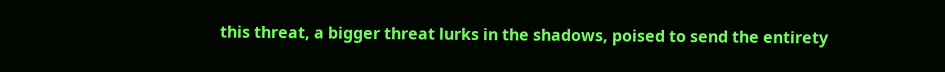this threat, a bigger threat lurks in the shadows, poised to send the entirety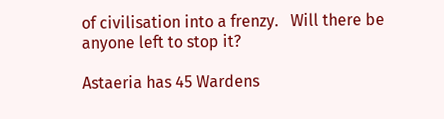of civilisation into a frenzy.   Will there be anyone left to stop it?

Astaeria has 45 Wardens